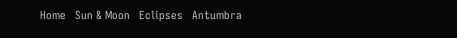Home   Sun & Moon   Eclipses   Antumbra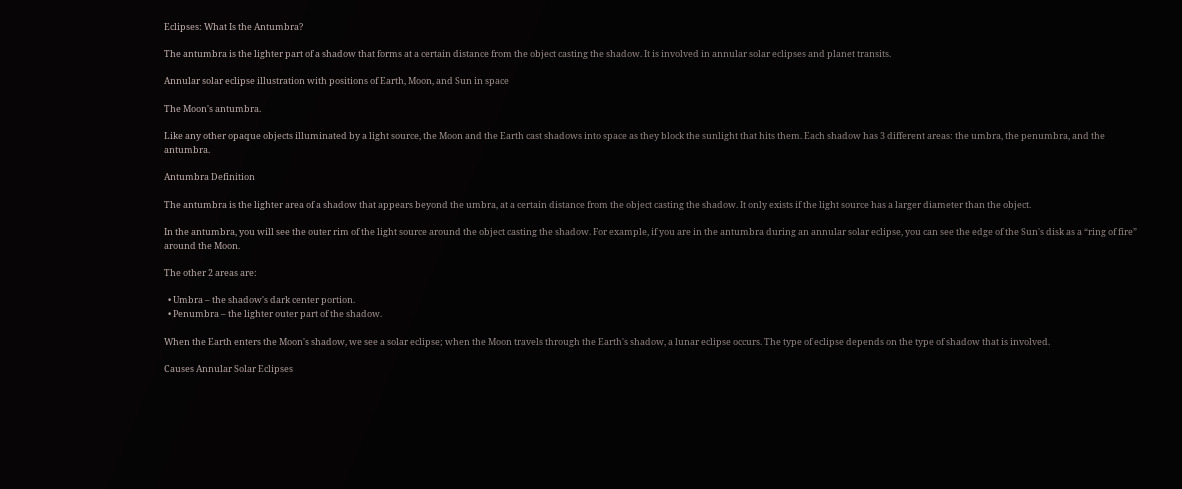Eclipses: What Is the Antumbra?

The antumbra is the lighter part of a shadow that forms at a certain distance from the object casting the shadow. It is involved in annular solar eclipses and planet transits.

Annular solar eclipse illustration with positions of Earth, Moon, and Sun in space

The Moon's antumbra.

Like any other opaque objects illuminated by a light source, the Moon and the Earth cast shadows into space as they block the sunlight that hits them. Each shadow has 3 different areas: the umbra, the penumbra, and the antumbra.

Antumbra Definition

The antumbra is the lighter area of a shadow that appears beyond the umbra, at a certain distance from the object casting the shadow. It only exists if the light source has a larger diameter than the object.

In the antumbra, you will see the outer rim of the light source around the object casting the shadow. For example, if you are in the antumbra during an annular solar eclipse, you can see the edge of the Sun's disk as a “ring of fire” around the Moon.

The other 2 areas are:

  • Umbra – the shadow's dark center portion.
  • Penumbra – the lighter outer part of the shadow.

When the Earth enters the Moon's shadow, we see a solar eclipse; when the Moon travels through the Earth's shadow, a lunar eclipse occurs. The type of eclipse depends on the type of shadow that is involved.

Causes Annular Solar Eclipses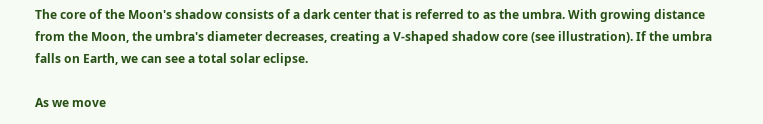The core of the Moon's shadow consists of a dark center that is referred to as the umbra. With growing distance from the Moon, the umbra's diameter decreases, creating a V-shaped shadow core (see illustration). If the umbra falls on Earth, we can see a total solar eclipse.

As we move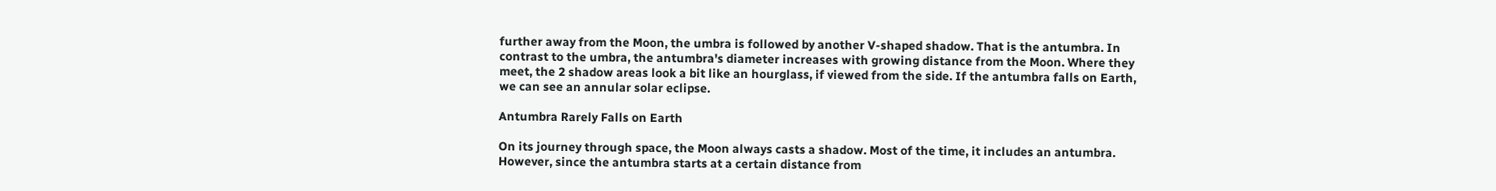further away from the Moon, the umbra is followed by another V-shaped shadow. That is the antumbra. In contrast to the umbra, the antumbra's diameter increases with growing distance from the Moon. Where they meet, the 2 shadow areas look a bit like an hourglass, if viewed from the side. If the antumbra falls on Earth, we can see an annular solar eclipse.

Antumbra Rarely Falls on Earth

On its journey through space, the Moon always casts a shadow. Most of the time, it includes an antumbra. However, since the antumbra starts at a certain distance from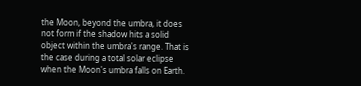the Moon, beyond the umbra, it does not form if the shadow hits a solid object within the umbra's range. That is the case during a total solar eclipse when the Moon's umbra falls on Earth.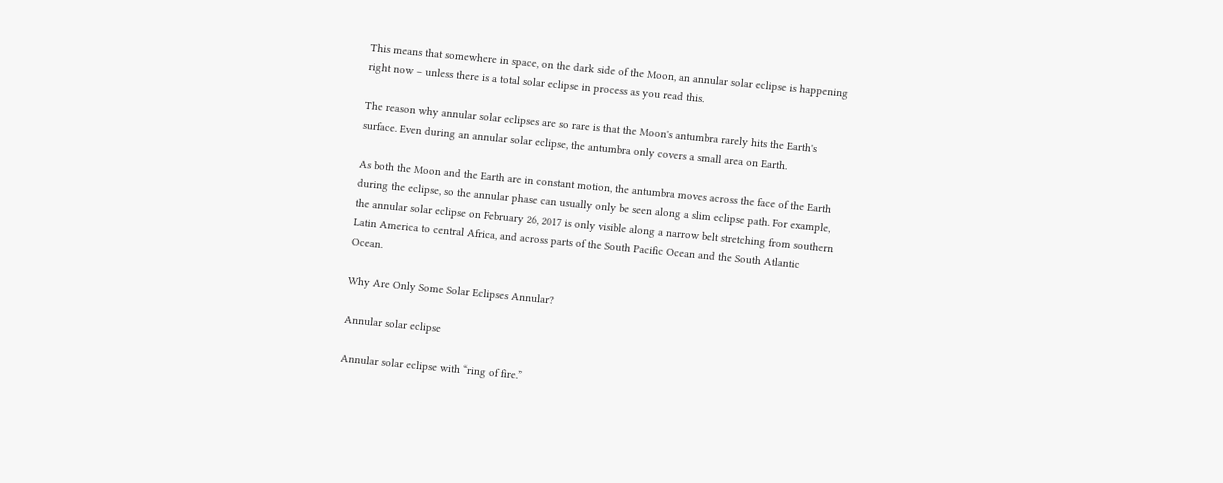This means that somewhere in space, on the dark side of the Moon, an annular solar eclipse is happening right now – unless there is a total solar eclipse in process as you read this.

The reason why annular solar eclipses are so rare is that the Moon's antumbra rarely hits the Earth's surface. Even during an annular solar eclipse, the antumbra only covers a small area on Earth.

As both the Moon and the Earth are in constant motion, the antumbra moves across the face of the Earth during the eclipse, so the annular phase can usually only be seen along a slim eclipse path. For example, the annular solar eclipse on February 26, 2017 is only visible along a narrow belt stretching from southern Latin America to central Africa, and across parts of the South Pacific Ocean and the South Atlantic Ocean.

Why Are Only Some Solar Eclipses Annular?

Annular solar eclipse

Annular solar eclipse with “ring of fire.”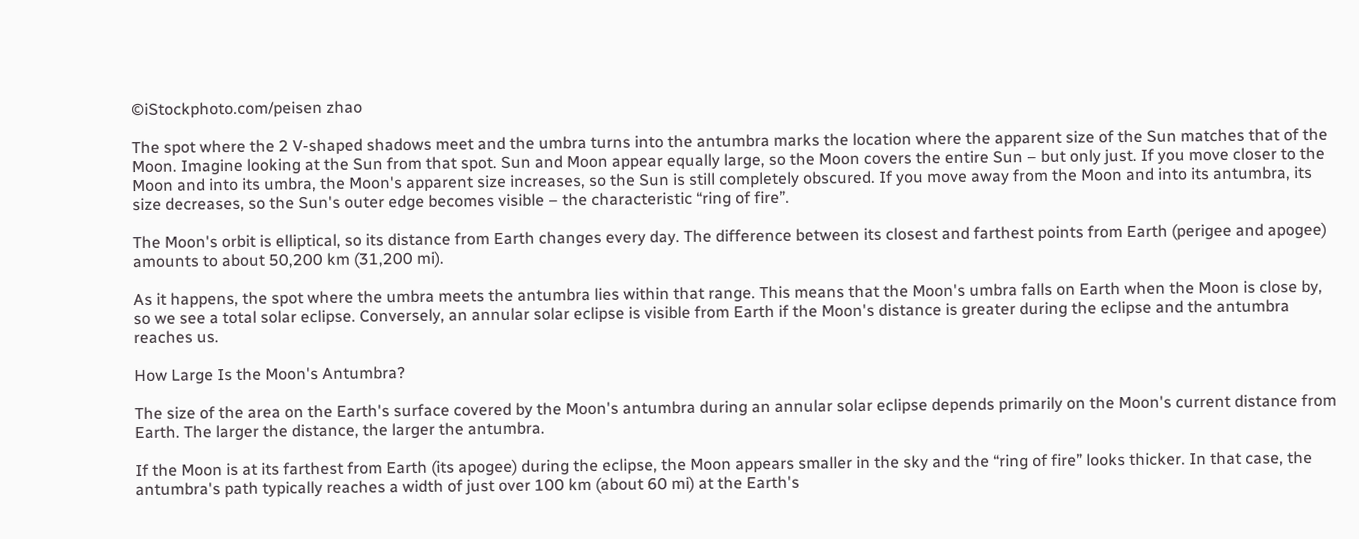©iStockphoto.com/peisen zhao

The spot where the 2 V-shaped shadows meet and the umbra turns into the antumbra marks the location where the apparent size of the Sun matches that of the Moon. Imagine looking at the Sun from that spot. Sun and Moon appear equally large, so the Moon covers the entire Sun – but only just. If you move closer to the Moon and into its umbra, the Moon's apparent size increases, so the Sun is still completely obscured. If you move away from the Moon and into its antumbra, its size decreases, so the Sun's outer edge becomes visible – the characteristic “ring of fire”.

The Moon's orbit is elliptical, so its distance from Earth changes every day. The difference between its closest and farthest points from Earth (perigee and apogee) amounts to about 50,200 km (31,200 mi).

As it happens, the spot where the umbra meets the antumbra lies within that range. This means that the Moon's umbra falls on Earth when the Moon is close by, so we see a total solar eclipse. Conversely, an annular solar eclipse is visible from Earth if the Moon's distance is greater during the eclipse and the antumbra reaches us.

How Large Is the Moon's Antumbra?

The size of the area on the Earth's surface covered by the Moon's antumbra during an annular solar eclipse depends primarily on the Moon's current distance from Earth. The larger the distance, the larger the antumbra.

If the Moon is at its farthest from Earth (its apogee) during the eclipse, the Moon appears smaller in the sky and the “ring of fire” looks thicker. In that case, the antumbra's path typically reaches a width of just over 100 km (about 60 mi) at the Earth's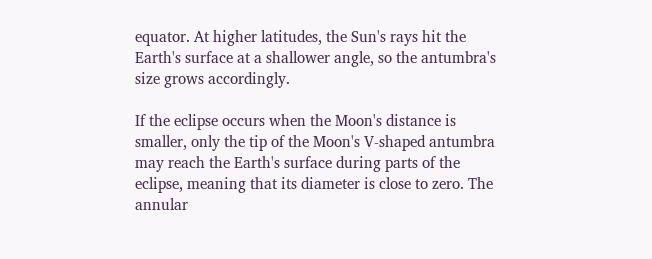equator. At higher latitudes, the Sun's rays hit the Earth's surface at a shallower angle, so the antumbra's size grows accordingly.

If the eclipse occurs when the Moon's distance is smaller, only the tip of the Moon's V-shaped antumbra may reach the Earth's surface during parts of the eclipse, meaning that its diameter is close to zero. The annular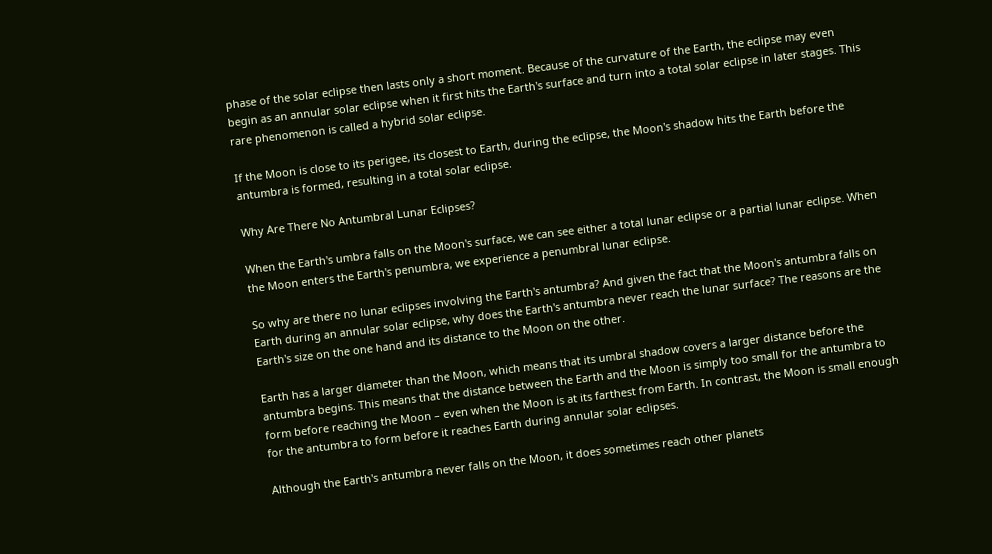phase of the solar eclipse then lasts only a short moment. Because of the curvature of the Earth, the eclipse may even begin as an annular solar eclipse when it first hits the Earth's surface and turn into a total solar eclipse in later stages. This rare phenomenon is called a hybrid solar eclipse.

If the Moon is close to its perigee, its closest to Earth, during the eclipse, the Moon's shadow hits the Earth before the antumbra is formed, resulting in a total solar eclipse.

Why Are There No Antumbral Lunar Eclipses?

When the Earth's umbra falls on the Moon's surface, we can see either a total lunar eclipse or a partial lunar eclipse. When the Moon enters the Earth's penumbra, we experience a penumbral lunar eclipse.

So why are there no lunar eclipses involving the Earth's antumbra? And given the fact that the Moon's antumbra falls on Earth during an annular solar eclipse, why does the Earth's antumbra never reach the lunar surface? The reasons are the Earth's size on the one hand and its distance to the Moon on the other.

Earth has a larger diameter than the Moon, which means that its umbral shadow covers a larger distance before the antumbra begins. This means that the distance between the Earth and the Moon is simply too small for the antumbra to form before reaching the Moon – even when the Moon is at its farthest from Earth. In contrast, the Moon is small enough for the antumbra to form before it reaches Earth during annular solar eclipses.

Although the Earth's antumbra never falls on the Moon, it does sometimes reach other planets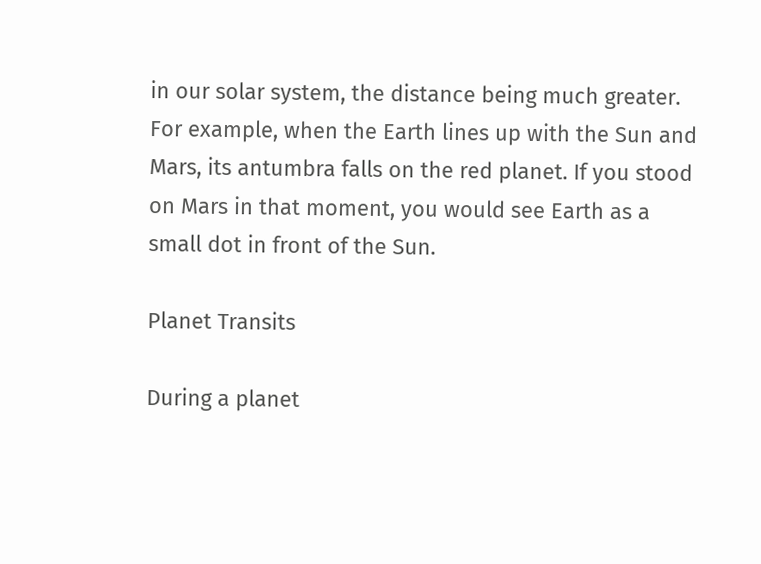in our solar system, the distance being much greater. For example, when the Earth lines up with the Sun and Mars, its antumbra falls on the red planet. If you stood on Mars in that moment, you would see Earth as a small dot in front of the Sun.

Planet Transits

During a planet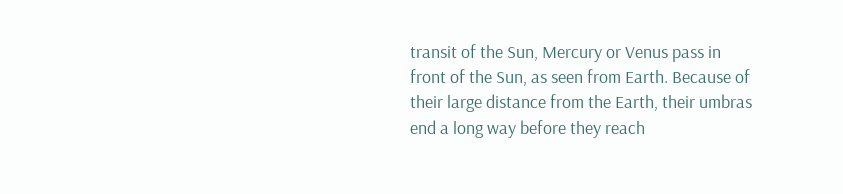transit of the Sun, Mercury or Venus pass in front of the Sun, as seen from Earth. Because of their large distance from the Earth, their umbras end a long way before they reach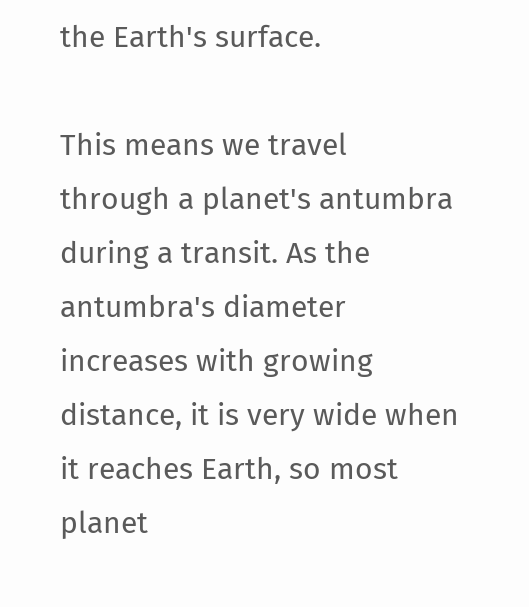the Earth's surface.

This means we travel through a planet's antumbra during a transit. As the antumbra's diameter increases with growing distance, it is very wide when it reaches Earth, so most planet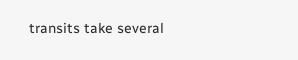transits take several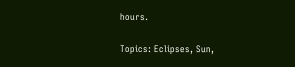hours.

Topics: Eclipses, Sun,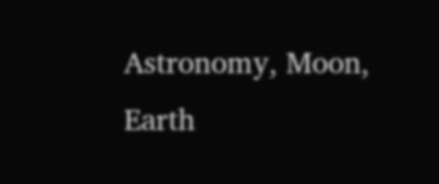Astronomy, Moon, Earth